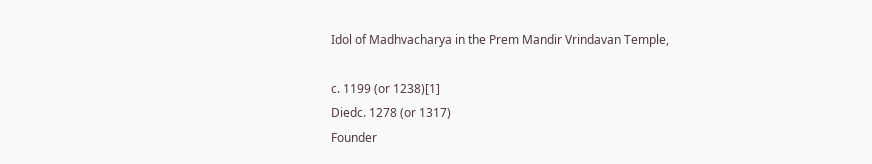Idol of Madhvacharya in the Prem Mandir Vrindavan Temple,

c. 1199 (or 1238)[1]
Diedc. 1278 (or 1317)
Founder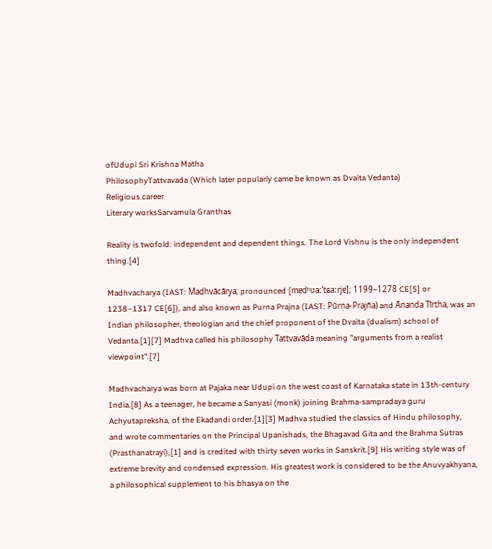ofUdupi Sri Krishna Matha
PhilosophyTattvavada (Which later popularly came be known as Dvaita Vedanta)
Religious career
Literary worksSarvamula Granthas

Reality is twofold: independent and dependent things. The Lord Vishnu is the only independent thing.[4]

Madhvacharya (IAST: Madhvācārya; pronounced [mɐdʱʋaːˈtɕaːrjɐ]; 1199–1278 CE[5] or 1238–1317 CE[6]), and also known as Purna Prajna (IAST: Pūrṇa-Prajña) and Ānanda Tīrtha, was an Indian philosopher, theologian and the chief proponent of the Dvaita (dualism) school of Vedanta.[1][7] Madhva called his philosophy Tattvavāda meaning "arguments from a realist viewpoint".[7]

Madhvacharya was born at Pajaka near Udupi on the west coast of Karnataka state in 13th-century India.[8] As a teenager, he became a Sanyasi (monk) joining Brahma-sampradaya guru Achyutapreksha, of the Ekadandi order.[1][3] Madhva studied the classics of Hindu philosophy, and wrote commentaries on the Principal Upanishads, the Bhagavad Gita and the Brahma Sutras (Prasthanatrayi),[1] and is credited with thirty seven works in Sanskrit.[9] His writing style was of extreme brevity and condensed expression. His greatest work is considered to be the Anuvyakhyana, a philosophical supplement to his bhasya on the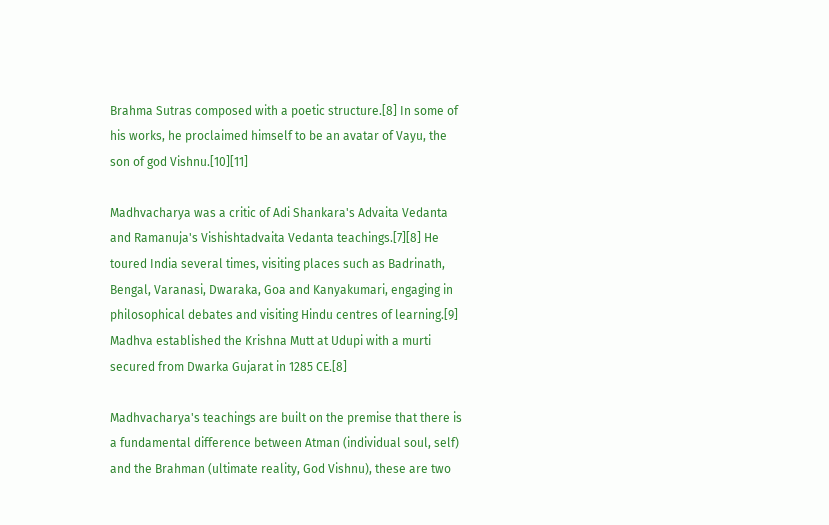Brahma Sutras composed with a poetic structure.[8] In some of his works, he proclaimed himself to be an avatar of Vayu, the son of god Vishnu.[10][11]

Madhvacharya was a critic of Adi Shankara's Advaita Vedanta and Ramanuja's Vishishtadvaita Vedanta teachings.[7][8] He toured India several times, visiting places such as Badrinath, Bengal, Varanasi, Dwaraka, Goa and Kanyakumari, engaging in philosophical debates and visiting Hindu centres of learning.[9] Madhva established the Krishna Mutt at Udupi with a murti secured from Dwarka Gujarat in 1285 CE.[8]

Madhvacharya's teachings are built on the premise that there is a fundamental difference between Atman (individual soul, self) and the Brahman (ultimate reality, God Vishnu), these are two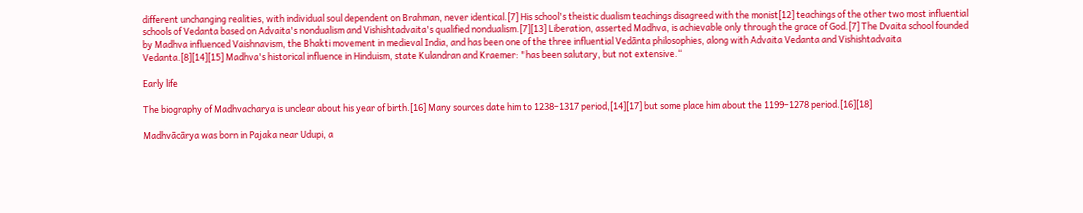different unchanging realities, with individual soul dependent on Brahman, never identical.[7] His school's theistic dualism teachings disagreed with the monist[12] teachings of the other two most influential schools of Vedanta based on Advaita's nondualism and Vishishtadvaita's qualified nondualism.[7][13] Liberation, asserted Madhva, is achievable only through the grace of God.[7] The Dvaita school founded by Madhva influenced Vaishnavism, the Bhakti movement in medieval India, and has been one of the three influential Vedānta philosophies, along with Advaita Vedanta and Vishishtadvaita Vedanta.[8][14][15] Madhva's historical influence in Hinduism, state Kulandran and Kraemer: "has been salutary, but not extensive.“

Early life

The biography of Madhvacharya is unclear about his year of birth.[16] Many sources date him to 1238–1317 period,[14][17] but some place him about the 1199–1278 period.[16][18]

Madhvācārya was born in Pajaka near Udupi, a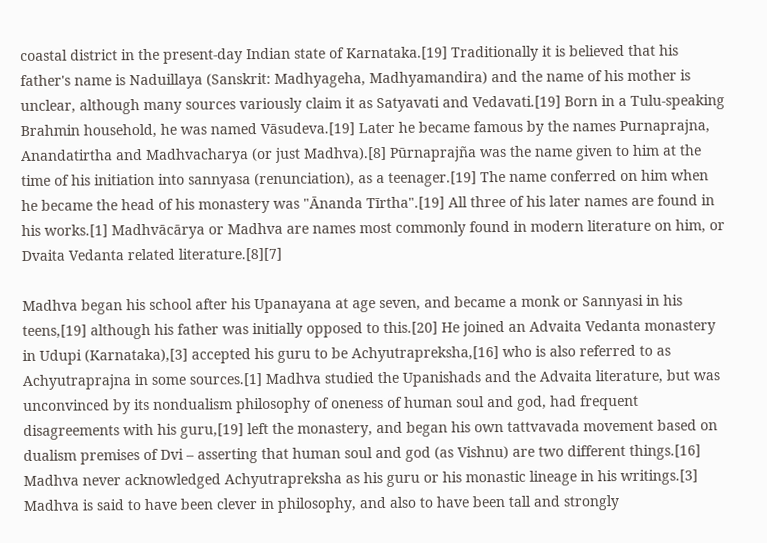coastal district in the present-day Indian state of Karnataka.[19] Traditionally it is believed that his father's name is Naduillaya (Sanskrit: Madhyageha, Madhyamandira) and the name of his mother is unclear, although many sources variously claim it as Satyavati and Vedavati.[19] Born in a Tulu-speaking Brahmin household, he was named Vāsudeva.[19] Later he became famous by the names Purnaprajna, Anandatirtha and Madhvacharya (or just Madhva).[8] Pūrnaprajña was the name given to him at the time of his initiation into sannyasa (renunciation), as a teenager.[19] The name conferred on him when he became the head of his monastery was "Ānanda Tīrtha".[19] All three of his later names are found in his works.[1] Madhvācārya or Madhva are names most commonly found in modern literature on him, or Dvaita Vedanta related literature.[8][7]

Madhva began his school after his Upanayana at age seven, and became a monk or Sannyasi in his teens,[19] although his father was initially opposed to this.[20] He joined an Advaita Vedanta monastery in Udupi (Karnataka),[3] accepted his guru to be Achyutrapreksha,[16] who is also referred to as Achyutraprajna in some sources.[1] Madhva studied the Upanishads and the Advaita literature, but was unconvinced by its nondualism philosophy of oneness of human soul and god, had frequent disagreements with his guru,[19] left the monastery, and began his own tattvavada movement based on dualism premises of Dvi – asserting that human soul and god (as Vishnu) are two different things.[16] Madhva never acknowledged Achyutrapreksha as his guru or his monastic lineage in his writings.[3] Madhva is said to have been clever in philosophy, and also to have been tall and strongly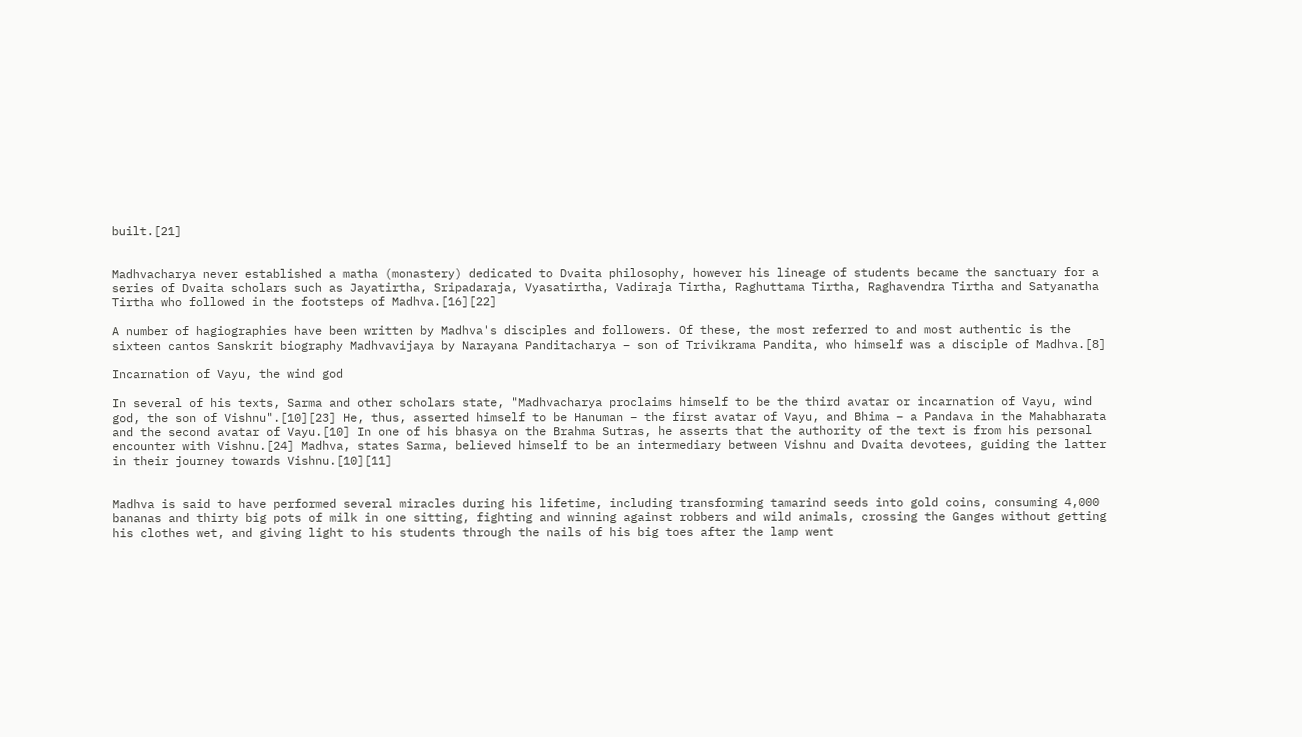built.[21]


Madhvacharya never established a matha (monastery) dedicated to Dvaita philosophy, however his lineage of students became the sanctuary for a series of Dvaita scholars such as Jayatirtha, Sripadaraja, Vyasatirtha, Vadiraja Tirtha, Raghuttama Tirtha, Raghavendra Tirtha and Satyanatha Tirtha who followed in the footsteps of Madhva.[16][22]

A number of hagiographies have been written by Madhva's disciples and followers. Of these, the most referred to and most authentic is the sixteen cantos Sanskrit biography Madhvavijaya by Narayana Panditacharya – son of Trivikrama Pandita, who himself was a disciple of Madhva.[8]

Incarnation of Vayu, the wind god

In several of his texts, Sarma and other scholars state, "Madhvacharya proclaims himself to be the third avatar or incarnation of Vayu, wind god, the son of Vishnu".[10][23] He, thus, asserted himself to be Hanuman – the first avatar of Vayu, and Bhima – a Pandava in the Mahabharata and the second avatar of Vayu.[10] In one of his bhasya on the Brahma Sutras, he asserts that the authority of the text is from his personal encounter with Vishnu.[24] Madhva, states Sarma, believed himself to be an intermediary between Vishnu and Dvaita devotees, guiding the latter in their journey towards Vishnu.[10][11]


Madhva is said to have performed several miracles during his lifetime, including transforming tamarind seeds into gold coins, consuming 4,000 bananas and thirty big pots of milk in one sitting, fighting and winning against robbers and wild animals, crossing the Ganges without getting his clothes wet, and giving light to his students through the nails of his big toes after the lamp went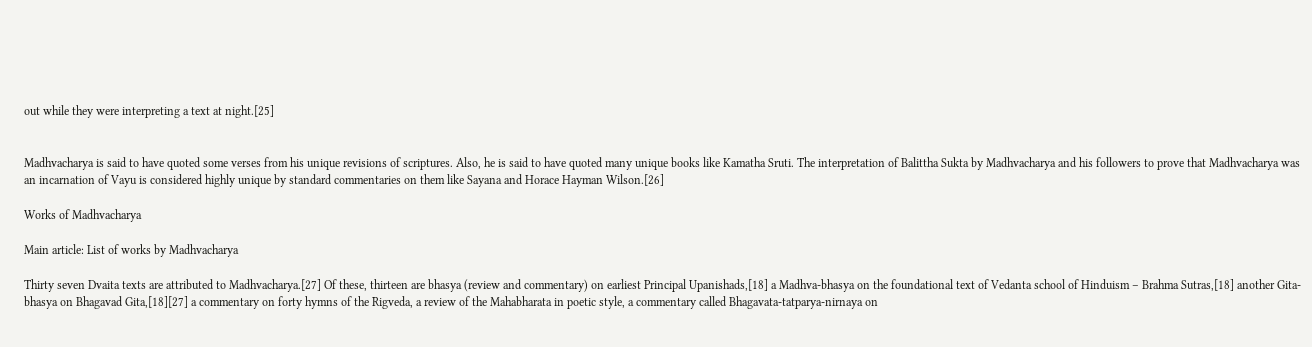out while they were interpreting a text at night.[25]


Madhvacharya is said to have quoted some verses from his unique revisions of scriptures. Also, he is said to have quoted many unique books like Kamatha Sruti. The interpretation of Balittha Sukta by Madhvacharya and his followers to prove that Madhvacharya was an incarnation of Vayu is considered highly unique by standard commentaries on them like Sayana and Horace Hayman Wilson.[26]

Works of Madhvacharya

Main article: List of works by Madhvacharya

Thirty seven Dvaita texts are attributed to Madhvacharya.[27] Of these, thirteen are bhasya (review and commentary) on earliest Principal Upanishads,[18] a Madhva-bhasya on the foundational text of Vedanta school of Hinduism – Brahma Sutras,[18] another Gita-bhasya on Bhagavad Gita,[18][27] a commentary on forty hymns of the Rigveda, a review of the Mahabharata in poetic style, a commentary called Bhagavata-tatparya-nirnaya on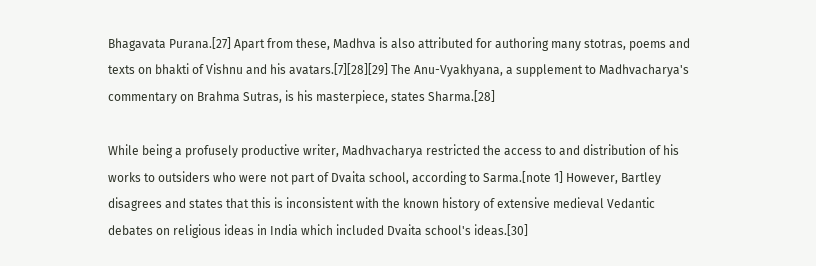Bhagavata Purana.[27] Apart from these, Madhva is also attributed for authoring many stotras, poems and texts on bhakti of Vishnu and his avatars.[7][28][29] The Anu-Vyakhyana, a supplement to Madhvacharya's commentary on Brahma Sutras, is his masterpiece, states Sharma.[28]

While being a profusely productive writer, Madhvacharya restricted the access to and distribution of his works to outsiders who were not part of Dvaita school, according to Sarma.[note 1] However, Bartley disagrees and states that this is inconsistent with the known history of extensive medieval Vedantic debates on religious ideas in India which included Dvaita school's ideas.[30]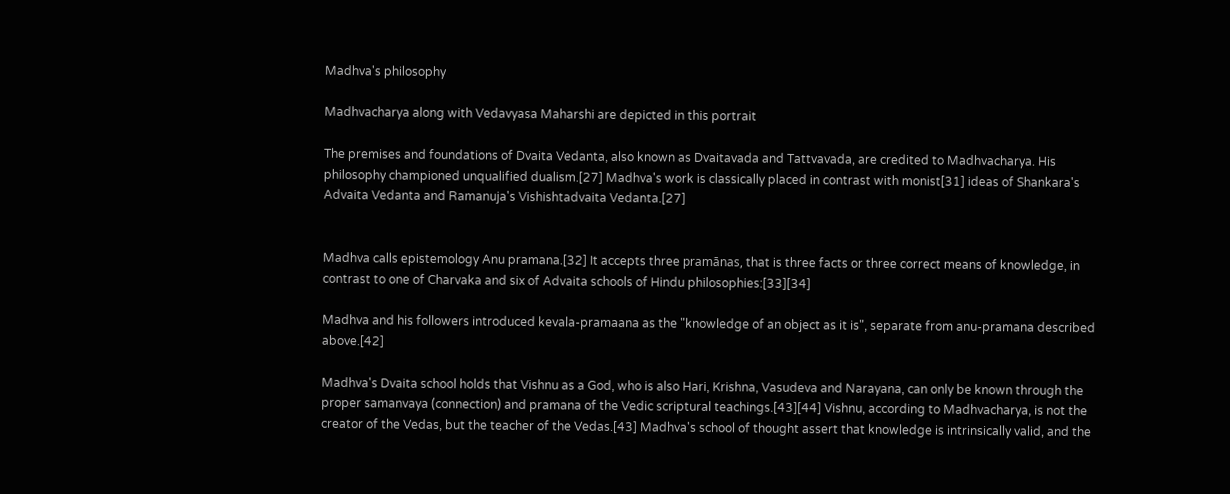Madhva's philosophy

Madhvacharya along with Vedavyasa Maharshi are depicted in this portrait

The premises and foundations of Dvaita Vedanta, also known as Dvaitavada and Tattvavada, are credited to Madhvacharya. His philosophy championed unqualified dualism.[27] Madhva's work is classically placed in contrast with monist[31] ideas of Shankara's Advaita Vedanta and Ramanuja's Vishishtadvaita Vedanta.[27]


Madhva calls epistemology Anu pramana.[32] It accepts three pramānas, that is three facts or three correct means of knowledge, in contrast to one of Charvaka and six of Advaita schools of Hindu philosophies:[33][34]

Madhva and his followers introduced kevala-pramaana as the "knowledge of an object as it is", separate from anu-pramana described above.[42]

Madhva's Dvaita school holds that Vishnu as a God, who is also Hari, Krishna, Vasudeva and Narayana, can only be known through the proper samanvaya (connection) and pramana of the Vedic scriptural teachings.[43][44] Vishnu, according to Madhvacharya, is not the creator of the Vedas, but the teacher of the Vedas.[43] Madhva's school of thought assert that knowledge is intrinsically valid, and the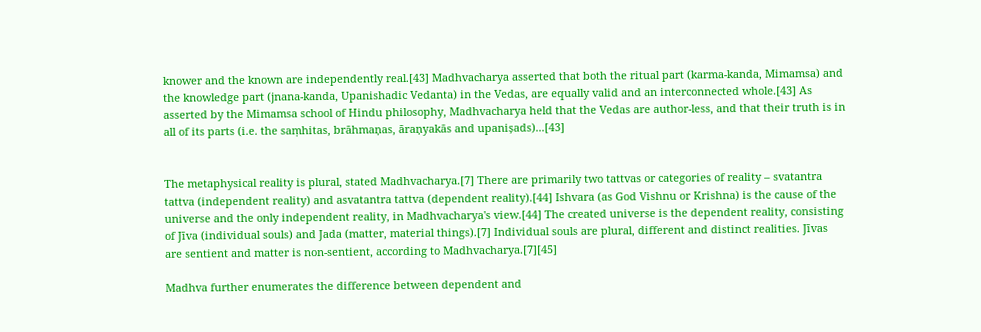knower and the known are independently real.[43] Madhvacharya asserted that both the ritual part (karma-kanda, Mimamsa) and the knowledge part (jnana-kanda, Upanishadic Vedanta) in the Vedas, are equally valid and an interconnected whole.[43] As asserted by the Mimamsa school of Hindu philosophy, Madhvacharya held that the Vedas are author-less, and that their truth is in all of its parts (i.e. the saṃhitas, brāhmaņas, āraņyakās and upanișads)...[43]


The metaphysical reality is plural, stated Madhvacharya.[7] There are primarily two tattvas or categories of reality – svatantra tattva (independent reality) and asvatantra tattva (dependent reality).[44] Ishvara (as God Vishnu or Krishna) is the cause of the universe and the only independent reality, in Madhvacharya's view.[44] The created universe is the dependent reality, consisting of Jīva (individual souls) and Jada (matter, material things).[7] Individual souls are plural, different and distinct realities. Jīvas are sentient and matter is non-sentient, according to Madhvacharya.[7][45]

Madhva further enumerates the difference between dependent and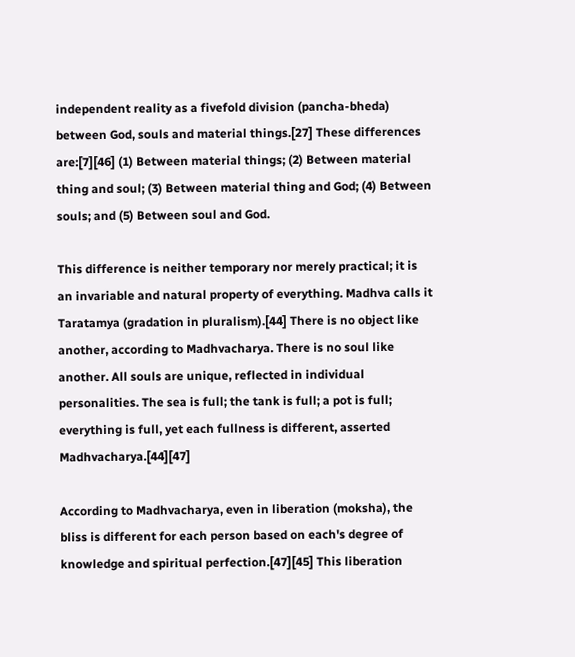independent reality as a fivefold division (pancha-bheda) between God, souls and material things.[27] These differences are:[7][46] (1) Between material things; (2) Between material thing and soul; (3) Between material thing and God; (4) Between souls; and (5) Between soul and God.

This difference is neither temporary nor merely practical; it is an invariable and natural property of everything. Madhva calls it Taratamya (gradation in pluralism).[44] There is no object like another, according to Madhvacharya. There is no soul like another. All souls are unique, reflected in individual personalities. The sea is full; the tank is full; a pot is full; everything is full, yet each fullness is different, asserted Madhvacharya.[44][47]

According to Madhvacharya, even in liberation (moksha), the bliss is different for each person based on each's degree of knowledge and spiritual perfection.[47][45] This liberation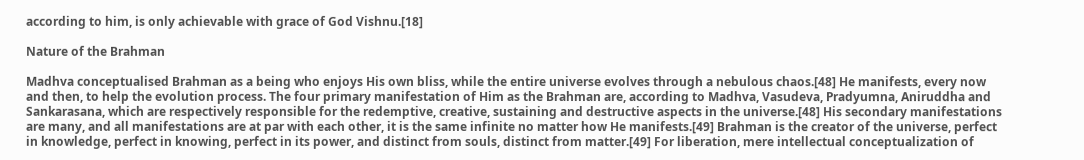according to him, is only achievable with grace of God Vishnu.[18]

Nature of the Brahman

Madhva conceptualised Brahman as a being who enjoys His own bliss, while the entire universe evolves through a nebulous chaos.[48] He manifests, every now and then, to help the evolution process. The four primary manifestation of Him as the Brahman are, according to Madhva, Vasudeva, Pradyumna, Aniruddha and Sankarasana, which are respectively responsible for the redemptive, creative, sustaining and destructive aspects in the universe.[48] His secondary manifestations are many, and all manifestations are at par with each other, it is the same infinite no matter how He manifests.[49] Brahman is the creator of the universe, perfect in knowledge, perfect in knowing, perfect in its power, and distinct from souls, distinct from matter.[49] For liberation, mere intellectual conceptualization of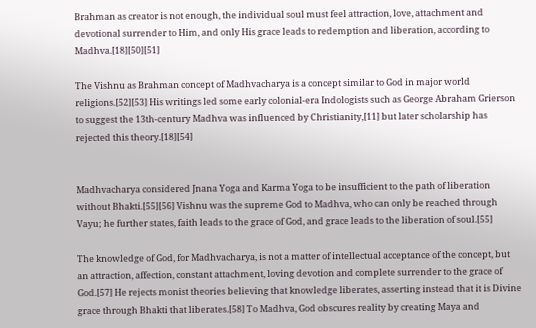Brahman as creator is not enough, the individual soul must feel attraction, love, attachment and devotional surrender to Him, and only His grace leads to redemption and liberation, according to Madhva.[18][50][51]

The Vishnu as Brahman concept of Madhvacharya is a concept similar to God in major world religions.[52][53] His writings led some early colonial-era Indologists such as George Abraham Grierson to suggest the 13th-century Madhva was influenced by Christianity,[11] but later scholarship has rejected this theory.[18][54]


Madhvacharya considered Jnana Yoga and Karma Yoga to be insufficient to the path of liberation without Bhakti.[55][56] Vishnu was the supreme God to Madhva, who can only be reached through Vayu; he further states, faith leads to the grace of God, and grace leads to the liberation of soul.[55]

The knowledge of God, for Madhvacharya, is not a matter of intellectual acceptance of the concept, but an attraction, affection, constant attachment, loving devotion and complete surrender to the grace of God.[57] He rejects monist theories believing that knowledge liberates, asserting instead that it is Divine grace through Bhakti that liberates.[58] To Madhva, God obscures reality by creating Maya and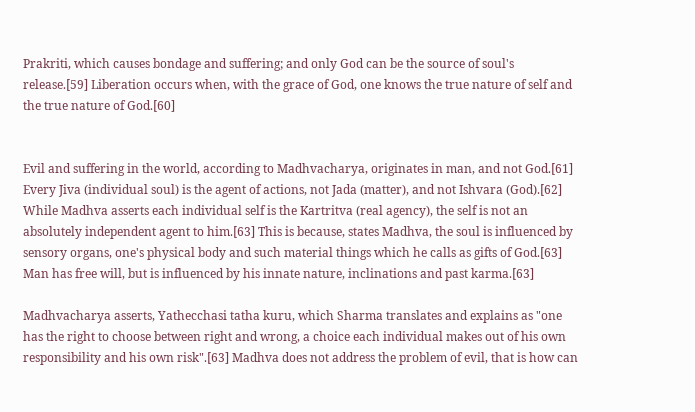Prakriti, which causes bondage and suffering; and only God can be the source of soul's release.[59] Liberation occurs when, with the grace of God, one knows the true nature of self and the true nature of God.[60]


Evil and suffering in the world, according to Madhvacharya, originates in man, and not God.[61] Every Jiva (individual soul) is the agent of actions, not Jada (matter), and not Ishvara (God).[62] While Madhva asserts each individual self is the Kartritva (real agency), the self is not an absolutely independent agent to him.[63] This is because, states Madhva, the soul is influenced by sensory organs, one's physical body and such material things which he calls as gifts of God.[63] Man has free will, but is influenced by his innate nature, inclinations and past karma.[63]

Madhvacharya asserts, Yathecchasi tatha kuru, which Sharma translates and explains as "one has the right to choose between right and wrong, a choice each individual makes out of his own responsibility and his own risk".[63] Madhva does not address the problem of evil, that is how can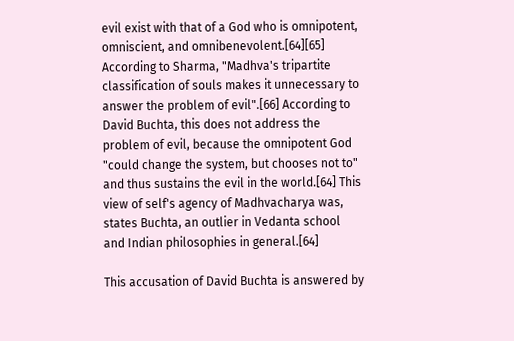evil exist with that of a God who is omnipotent, omniscient, and omnibenevolent.[64][65] According to Sharma, "Madhva's tripartite classification of souls makes it unnecessary to answer the problem of evil".[66] According to David Buchta, this does not address the problem of evil, because the omnipotent God "could change the system, but chooses not to" and thus sustains the evil in the world.[64] This view of self's agency of Madhvacharya was, states Buchta, an outlier in Vedanta school and Indian philosophies in general.[64]

This accusation of David Buchta is answered by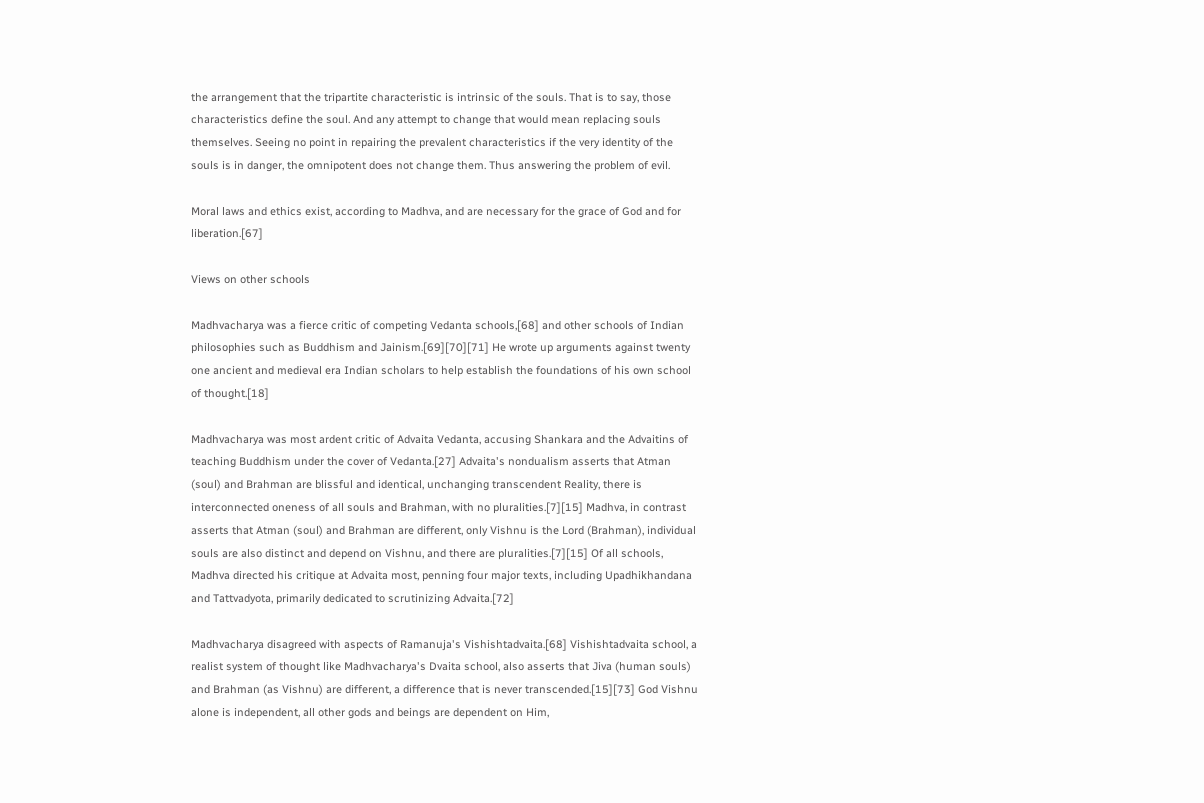the arrangement that the tripartite characteristic is intrinsic of the souls. That is to say, those characteristics define the soul. And any attempt to change that would mean replacing souls themselves. Seeing no point in repairing the prevalent characteristics if the very identity of the souls is in danger, the omnipotent does not change them. Thus answering the problem of evil.

Moral laws and ethics exist, according to Madhva, and are necessary for the grace of God and for liberation.[67]

Views on other schools

Madhvacharya was a fierce critic of competing Vedanta schools,[68] and other schools of Indian philosophies such as Buddhism and Jainism.[69][70][71] He wrote up arguments against twenty one ancient and medieval era Indian scholars to help establish the foundations of his own school of thought.[18]

Madhvacharya was most ardent critic of Advaita Vedanta, accusing Shankara and the Advaitins of teaching Buddhism under the cover of Vedanta.[27] Advaita's nondualism asserts that Atman (soul) and Brahman are blissful and identical, unchanging transcendent Reality, there is interconnected oneness of all souls and Brahman, with no pluralities.[7][15] Madhva, in contrast asserts that Atman (soul) and Brahman are different, only Vishnu is the Lord (Brahman), individual souls are also distinct and depend on Vishnu, and there are pluralities.[7][15] Of all schools, Madhva directed his critique at Advaita most, penning four major texts, including Upadhikhandana and Tattvadyota, primarily dedicated to scrutinizing Advaita.[72]

Madhvacharya disagreed with aspects of Ramanuja's Vishishtadvaita.[68] Vishishtadvaita school, a realist system of thought like Madhvacharya's Dvaita school, also asserts that Jiva (human souls) and Brahman (as Vishnu) are different, a difference that is never transcended.[15][73] God Vishnu alone is independent, all other gods and beings are dependent on Him,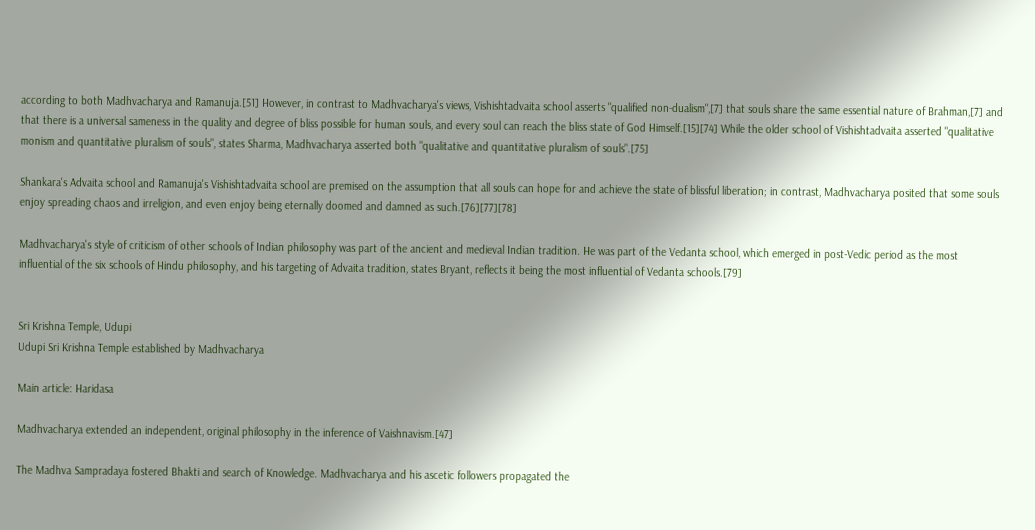according to both Madhvacharya and Ramanuja.[51] However, in contrast to Madhvacharya's views, Vishishtadvaita school asserts "qualified non-dualism",[7] that souls share the same essential nature of Brahman,[7] and that there is a universal sameness in the quality and degree of bliss possible for human souls, and every soul can reach the bliss state of God Himself.[15][74] While the older school of Vishishtadvaita asserted "qualitative monism and quantitative pluralism of souls", states Sharma, Madhvacharya asserted both "qualitative and quantitative pluralism of souls".[75]

Shankara's Advaita school and Ramanuja's Vishishtadvaita school are premised on the assumption that all souls can hope for and achieve the state of blissful liberation; in contrast, Madhvacharya posited that some souls enjoy spreading chaos and irreligion, and even enjoy being eternally doomed and damned as such.[76][77][78]

Madhvacharya's style of criticism of other schools of Indian philosophy was part of the ancient and medieval Indian tradition. He was part of the Vedanta school, which emerged in post-Vedic period as the most influential of the six schools of Hindu philosophy, and his targeting of Advaita tradition, states Bryant, reflects it being the most influential of Vedanta schools.[79]


Sri Krishna Temple, Udupi
Udupi Sri Krishna Temple established by Madhvacharya

Main article: Haridasa

Madhvacharya extended an independent, original philosophy in the inference of Vaishnavism.[47]

The Madhva Sampradaya fostered Bhakti and search of Knowledge. Madhvacharya and his ascetic followers propagated the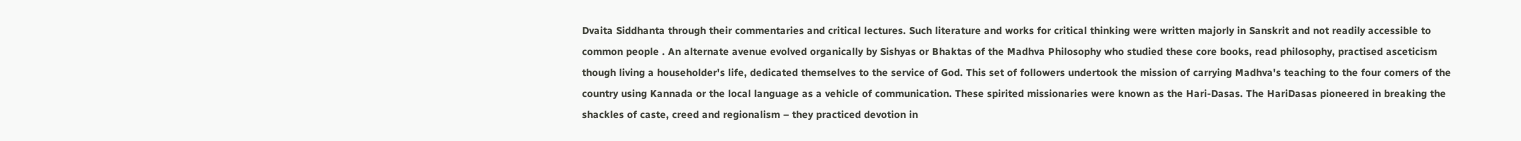Dvaita Siddhanta through their commentaries and critical lectures. Such literature and works for critical thinking were written majorly in Sanskrit and not readily accessible to common people . An alternate avenue evolved organically by Sishyas or Bhaktas of the Madhva Philosophy who studied these core books, read philosophy, practised asceticism though living a householder's life, dedicated themselves to the service of God. This set of followers undertook the mission of carrying Madhva's teaching to the four comers of the country using Kannada or the local language as a vehicle of communication. These spirited missionaries were known as the Hari-Dasas. The HariDasas pioneered in breaking the shackles of caste, creed and regionalism – they practiced devotion in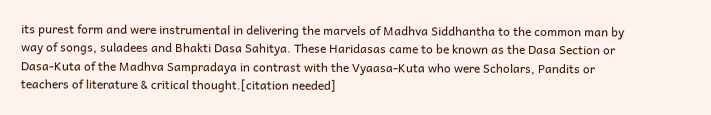its purest form and were instrumental in delivering the marvels of Madhva Siddhantha to the common man by way of songs, suladees and Bhakti Dasa Sahitya. These Haridasas came to be known as the Dasa Section or Dasa-Kuta of the Madhva Sampradaya in contrast with the Vyaasa-Kuta who were Scholars, Pandits or teachers of literature & critical thought.[citation needed]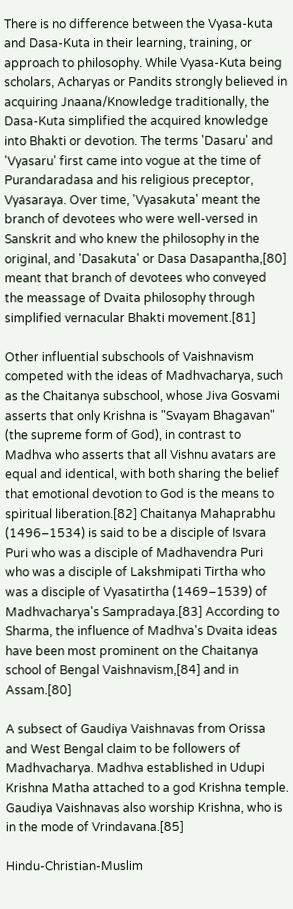There is no difference between the Vyasa-kuta and Dasa-Kuta in their learning, training, or approach to philosophy. While Vyasa-Kuta being scholars, Acharyas or Pandits strongly believed in acquiring Jnaana/Knowledge traditionally, the Dasa-Kuta simplified the acquired knowledge into Bhakti or devotion. The terms 'Dasaru' and 'Vyasaru' first came into vogue at the time of Purandaradasa and his religious preceptor, Vyasaraya. Over time, 'Vyasakuta' meant the branch of devotees who were well-versed in Sanskrit and who knew the philosophy in the original, and 'Dasakuta' or Dasa Dasapantha,[80] meant that branch of devotees who conveyed the meassage of Dvaita philosophy through simplified vernacular Bhakti movement.[81]

Other influential subschools of Vaishnavism competed with the ideas of Madhvacharya, such as the Chaitanya subschool, whose Jiva Gosvami asserts that only Krishna is "Svayam Bhagavan" (the supreme form of God), in contrast to Madhva who asserts that all Vishnu avatars are equal and identical, with both sharing the belief that emotional devotion to God is the means to spiritual liberation.[82] Chaitanya Mahaprabhu (1496–1534) is said to be a disciple of Isvara Puri who was a disciple of Madhavendra Puri who was a disciple of Lakshmipati Tirtha who was a disciple of Vyasatirtha (1469–1539) of Madhvacharya's Sampradaya.[83] According to Sharma, the influence of Madhva's Dvaita ideas have been most prominent on the Chaitanya school of Bengal Vaishnavism,[84] and in Assam.[80]

A subsect of Gaudiya Vaishnavas from Orissa and West Bengal claim to be followers of Madhvacharya. Madhva established in Udupi Krishna Matha attached to a god Krishna temple. Gaudiya Vaishnavas also worship Krishna, who is in the mode of Vrindavana.[85]

Hindu-Christian-Muslim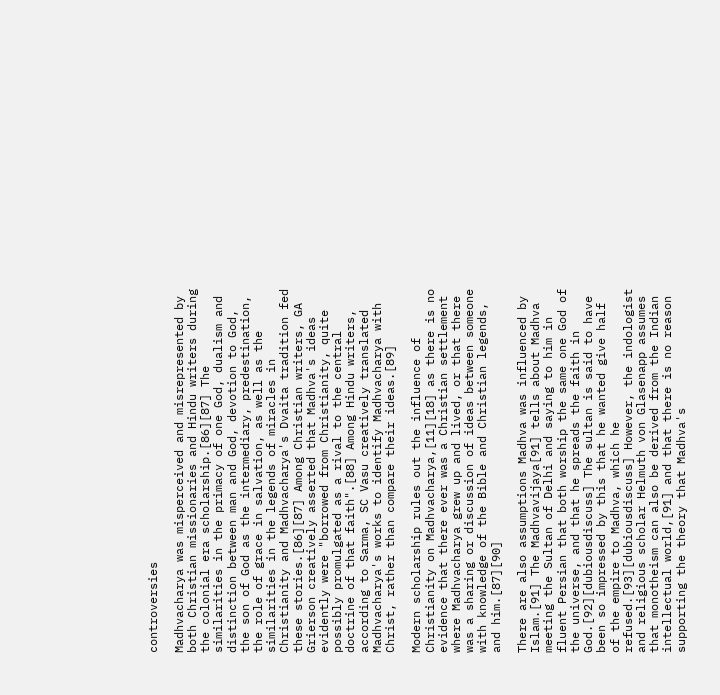controversies

Madhvacharya was misperceived and misrepresented by both Christian missionaries and Hindu writers during the colonial era scholarship.[86][87] The similarities in the primacy of one God, dualism and distinction between man and God, devotion to God, the son of God as the intermediary, predestination, the role of grace in salvation, as well as the similarities in the legends of miracles in Christianity and Madhvacharya's Dvaita tradition fed these stories.[86][87] Among Christian writers, GA Grierson creatively asserted that Madhva's ideas evidently were "borrowed from Christianity, quite possibly promulgated as a rival to the central doctrine of that faith".[88] Among Hindu writers, according to Sarma, SC Vasu creatively translated Madhvacharya's works to identify Madhvacharya with Christ, rather than compare their ideas.[89]

Modern scholarship rules out the influence of Christianity on Madhvacharya,[11][18] as there is no evidence that there ever was a Christian settlement where Madhvacharya grew up and lived, or that there was a sharing or discussion of ideas between someone with knowledge of the Bible and Christian legends, and him.[87][90]

There are also assumptions Madhva was influenced by Islam.[91] The Madhvavijaya[91] tells about Madhva meeting the Sultan of Delhi and saying to him in fluent Persian that both worship the same one God of the universe, and that he spreads the faith in God.[92][dubiousdiscuss] The sultan is said to have been so impressed by this that he wanted give half of the empire to Madhva, which he refused.[93][dubiousdiscuss] However, the indologist and religious scholar Helmuth von Glasenapp assumes that monotheism can also be derived from the Indian intellectual world,[91] and that there is no reason supporting the theory that Madhva's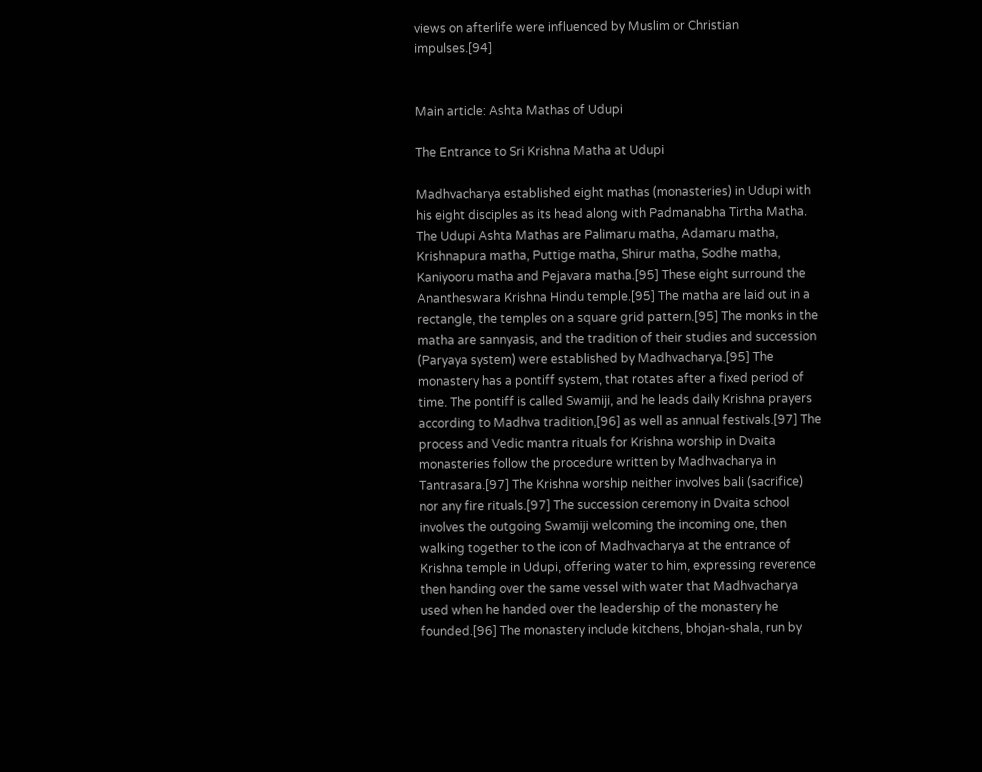views on afterlife were influenced by Muslim or Christian impulses.[94]


Main article: Ashta Mathas of Udupi

The Entrance to Sri Krishna Matha at Udupi

Madhvacharya established eight mathas (monasteries) in Udupi with his eight disciples as its head along with Padmanabha Tirtha Matha. The Udupi Ashta Mathas are Palimaru matha, Adamaru matha, Krishnapura matha, Puttige matha, Shirur matha, Sodhe matha, Kaniyooru matha and Pejavara matha.[95] These eight surround the Anantheswara Krishna Hindu temple.[95] The matha are laid out in a rectangle, the temples on a square grid pattern.[95] The monks in the matha are sannyasis, and the tradition of their studies and succession (Paryaya system) were established by Madhvacharya.[95] The monastery has a pontiff system, that rotates after a fixed period of time. The pontiff is called Swamiji, and he leads daily Krishna prayers according to Madhva tradition,[96] as well as annual festivals.[97] The process and Vedic mantra rituals for Krishna worship in Dvaita monasteries follow the procedure written by Madhvacharya in Tantrasara.[97] The Krishna worship neither involves bali (sacrifice) nor any fire rituals.[97] The succession ceremony in Dvaita school involves the outgoing Swamiji welcoming the incoming one, then walking together to the icon of Madhvacharya at the entrance of Krishna temple in Udupi, offering water to him, expressing reverence then handing over the same vessel with water that Madhvacharya used when he handed over the leadership of the monastery he founded.[96] The monastery include kitchens, bhojan-shala, run by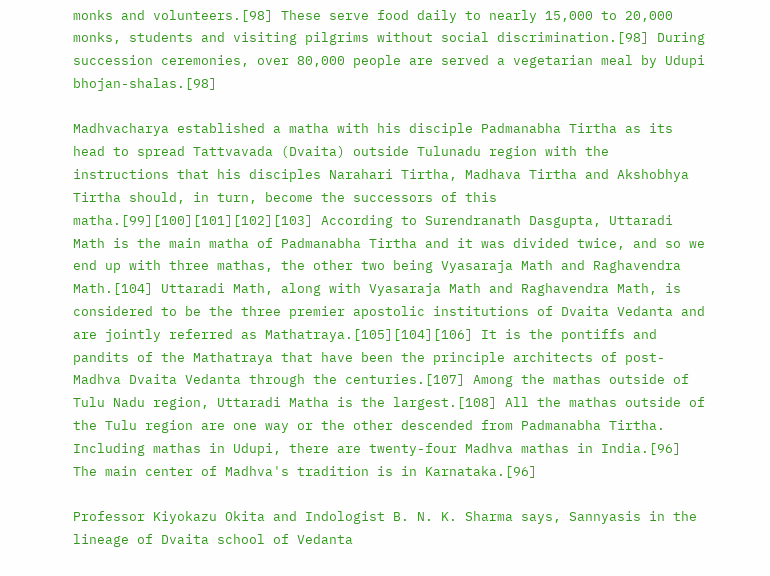monks and volunteers.[98] These serve food daily to nearly 15,000 to 20,000 monks, students and visiting pilgrims without social discrimination.[98] During succession ceremonies, over 80,000 people are served a vegetarian meal by Udupi bhojan-shalas.[98]

Madhvacharya established a matha with his disciple Padmanabha Tirtha as its head to spread Tattvavada (Dvaita) outside Tulunadu region with the instructions that his disciples Narahari Tirtha, Madhava Tirtha and Akshobhya Tirtha should, in turn, become the successors of this matha.[99][100][101][102][103] According to Surendranath Dasgupta, Uttaradi Math is the main matha of Padmanabha Tirtha and it was divided twice, and so we end up with three mathas, the other two being Vyasaraja Math and Raghavendra Math.[104] Uttaradi Math, along with Vyasaraja Math and Raghavendra Math, is considered to be the three premier apostolic institutions of Dvaita Vedanta and are jointly referred as Mathatraya.[105][104][106] It is the pontiffs and pandits of the Mathatraya that have been the principle architects of post-Madhva Dvaita Vedanta through the centuries.[107] Among the mathas outside of Tulu Nadu region, Uttaradi Matha is the largest.[108] All the mathas outside of the Tulu region are one way or the other descended from Padmanabha Tirtha. Including mathas in Udupi, there are twenty-four Madhva mathas in India.[96] The main center of Madhva's tradition is in Karnataka.[96]

Professor Kiyokazu Okita and Indologist B. N. K. Sharma says, Sannyasis in the lineage of Dvaita school of Vedanta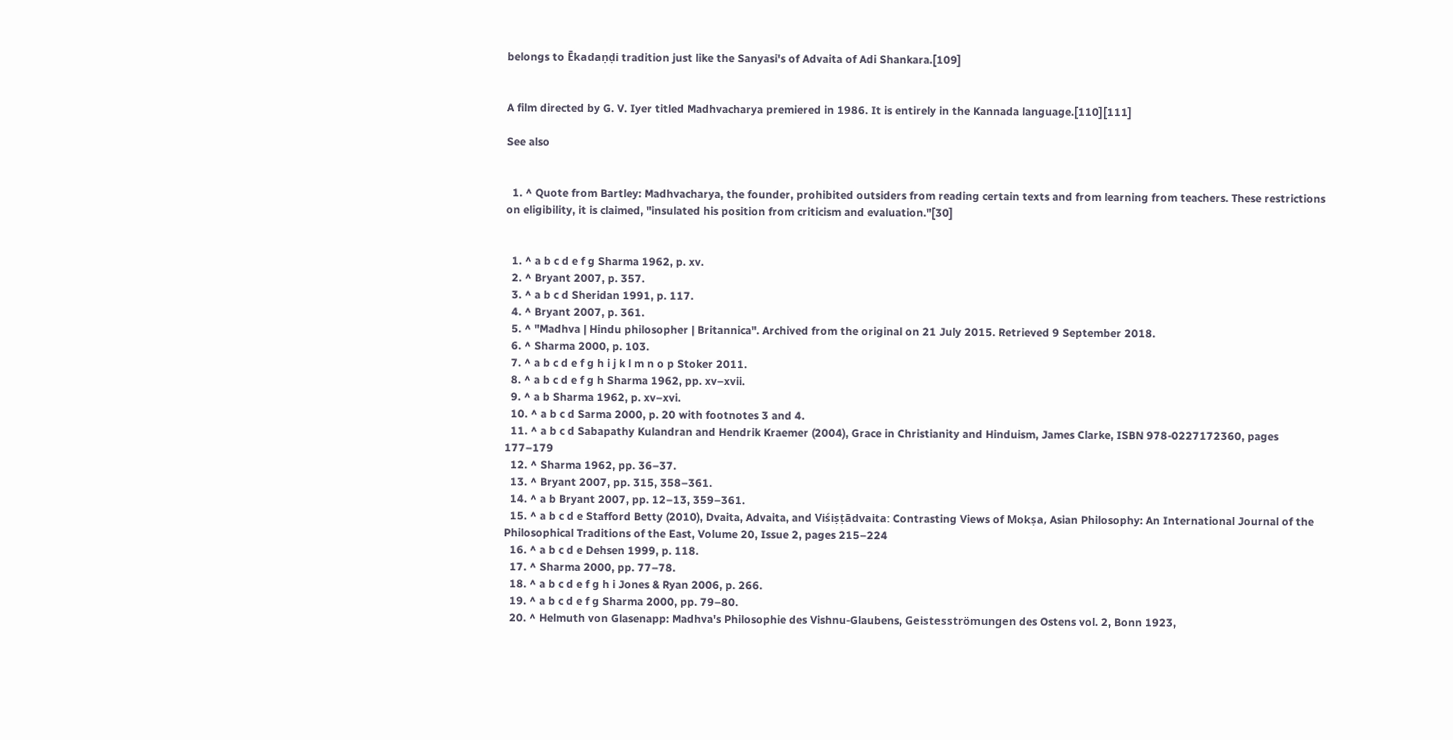belongs to Ēkadaṇḍi tradition just like the Sanyasi's of Advaita of Adi Shankara.[109]


A film directed by G. V. Iyer titled Madhvacharya premiered in 1986. It is entirely in the Kannada language.[110][111]

See also


  1. ^ Quote from Bartley: Madhvacharya, the founder, prohibited outsiders from reading certain texts and from learning from teachers. These restrictions on eligibility, it is claimed, "insulated his position from criticism and evaluation."[30]


  1. ^ a b c d e f g Sharma 1962, p. xv.
  2. ^ Bryant 2007, p. 357.
  3. ^ a b c d Sheridan 1991, p. 117.
  4. ^ Bryant 2007, p. 361.
  5. ^ "Madhva | Hindu philosopher | Britannica". Archived from the original on 21 July 2015. Retrieved 9 September 2018.
  6. ^ Sharma 2000, p. 103.
  7. ^ a b c d e f g h i j k l m n o p Stoker 2011.
  8. ^ a b c d e f g h Sharma 1962, pp. xv–xvii.
  9. ^ a b Sharma 1962, p. xv–xvi.
  10. ^ a b c d Sarma 2000, p. 20 with footnotes 3 and 4.
  11. ^ a b c d Sabapathy Kulandran and Hendrik Kraemer (2004), Grace in Christianity and Hinduism, James Clarke, ISBN 978-0227172360, pages 177–179
  12. ^ Sharma 1962, pp. 36–37.
  13. ^ Bryant 2007, pp. 315, 358–361.
  14. ^ a b Bryant 2007, pp. 12–13, 359–361.
  15. ^ a b c d e Stafford Betty (2010), Dvaita, Advaita, and Viśiṣṭādvaita: Contrasting Views of Mokṣa, Asian Philosophy: An International Journal of the Philosophical Traditions of the East, Volume 20, Issue 2, pages 215–224
  16. ^ a b c d e Dehsen 1999, p. 118.
  17. ^ Sharma 2000, pp. 77–78.
  18. ^ a b c d e f g h i Jones & Ryan 2006, p. 266.
  19. ^ a b c d e f g Sharma 2000, pp. 79–80.
  20. ^ Helmuth von Glasenapp: Madhva's Philosophie des Vishnu-Glaubens, Geistesströmungen des Ostens vol. 2, Bonn 1923,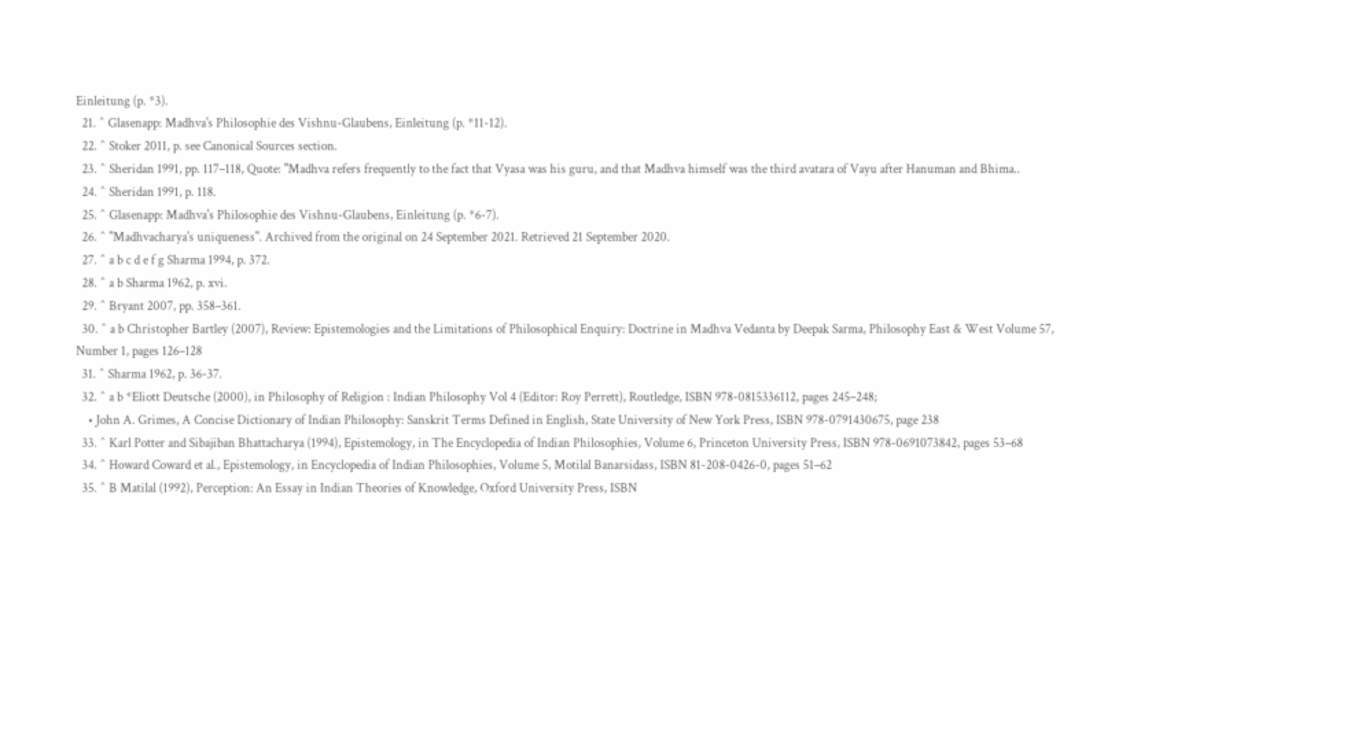Einleitung (p. *3).
  21. ^ Glasenapp: Madhva's Philosophie des Vishnu-Glaubens, Einleitung (p. *11-12).
  22. ^ Stoker 2011, p. see Canonical Sources section.
  23. ^ Sheridan 1991, pp. 117–118, Quote: "Madhva refers frequently to the fact that Vyasa was his guru, and that Madhva himself was the third avatara of Vayu after Hanuman and Bhima..
  24. ^ Sheridan 1991, p. 118.
  25. ^ Glasenapp: Madhva's Philosophie des Vishnu-Glaubens, Einleitung (p. *6-7).
  26. ^ "Madhvacharya's uniqueness". Archived from the original on 24 September 2021. Retrieved 21 September 2020.
  27. ^ a b c d e f g Sharma 1994, p. 372.
  28. ^ a b Sharma 1962, p. xvi.
  29. ^ Bryant 2007, pp. 358–361.
  30. ^ a b Christopher Bartley (2007), Review: Epistemologies and the Limitations of Philosophical Enquiry: Doctrine in Madhva Vedanta by Deepak Sarma, Philosophy East & West Volume 57, Number 1, pages 126–128
  31. ^ Sharma 1962, p. 36-37.
  32. ^ a b *Eliott Deutsche (2000), in Philosophy of Religion : Indian Philosophy Vol 4 (Editor: Roy Perrett), Routledge, ISBN 978-0815336112, pages 245–248;
    • John A. Grimes, A Concise Dictionary of Indian Philosophy: Sanskrit Terms Defined in English, State University of New York Press, ISBN 978-0791430675, page 238
  33. ^ Karl Potter and Sibajiban Bhattacharya (1994), Epistemology, in The Encyclopedia of Indian Philosophies, Volume 6, Princeton University Press, ISBN 978-0691073842, pages 53–68
  34. ^ Howard Coward et al., Epistemology, in Encyclopedia of Indian Philosophies, Volume 5, Motilal Banarsidass, ISBN 81-208-0426-0, pages 51–62
  35. ^ B Matilal (1992), Perception: An Essay in Indian Theories of Knowledge, Oxford University Press, ISBN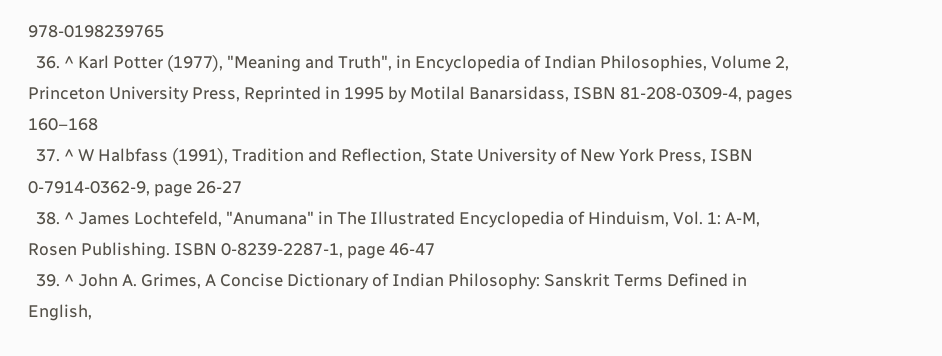978-0198239765
  36. ^ Karl Potter (1977), "Meaning and Truth", in Encyclopedia of Indian Philosophies, Volume 2, Princeton University Press, Reprinted in 1995 by Motilal Banarsidass, ISBN 81-208-0309-4, pages 160–168
  37. ^ W Halbfass (1991), Tradition and Reflection, State University of New York Press, ISBN 0-7914-0362-9, page 26-27
  38. ^ James Lochtefeld, "Anumana" in The Illustrated Encyclopedia of Hinduism, Vol. 1: A-M, Rosen Publishing. ISBN 0-8239-2287-1, page 46-47
  39. ^ John A. Grimes, A Concise Dictionary of Indian Philosophy: Sanskrit Terms Defined in English,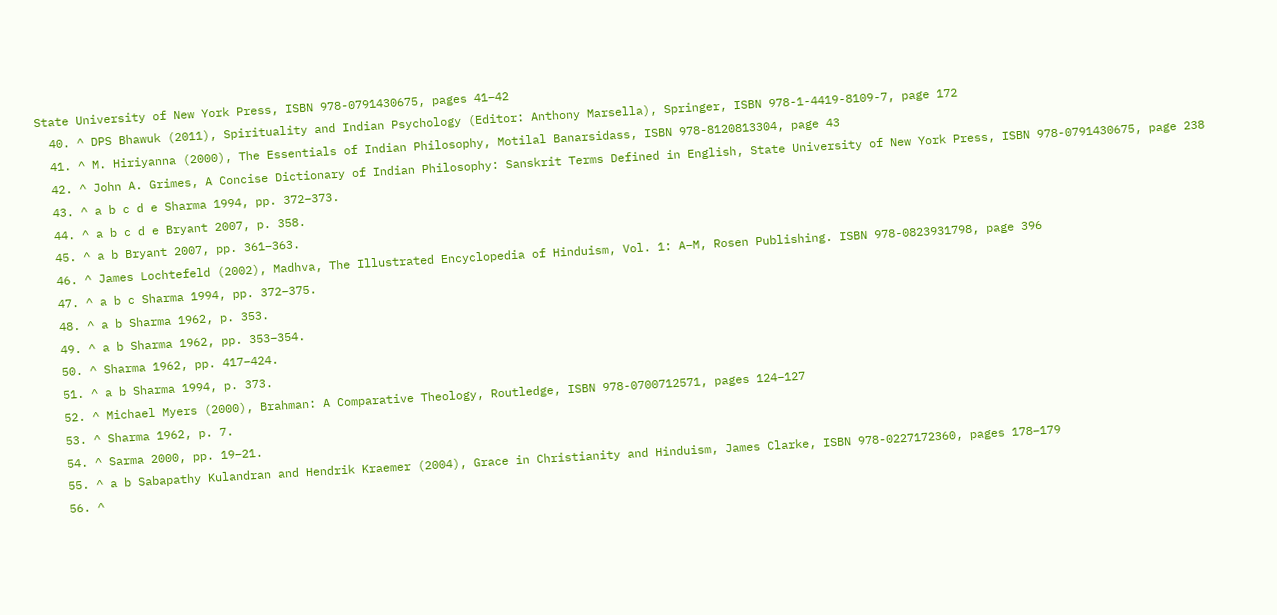State University of New York Press, ISBN 978-0791430675, pages 41–42
  40. ^ DPS Bhawuk (2011), Spirituality and Indian Psychology (Editor: Anthony Marsella), Springer, ISBN 978-1-4419-8109-7, page 172
  41. ^ M. Hiriyanna (2000), The Essentials of Indian Philosophy, Motilal Banarsidass, ISBN 978-8120813304, page 43
  42. ^ John A. Grimes, A Concise Dictionary of Indian Philosophy: Sanskrit Terms Defined in English, State University of New York Press, ISBN 978-0791430675, page 238
  43. ^ a b c d e Sharma 1994, pp. 372–373.
  44. ^ a b c d e Bryant 2007, p. 358.
  45. ^ a b Bryant 2007, pp. 361–363.
  46. ^ James Lochtefeld (2002), Madhva, The Illustrated Encyclopedia of Hinduism, Vol. 1: A–M, Rosen Publishing. ISBN 978-0823931798, page 396
  47. ^ a b c Sharma 1994, pp. 372–375.
  48. ^ a b Sharma 1962, p. 353.
  49. ^ a b Sharma 1962, pp. 353–354.
  50. ^ Sharma 1962, pp. 417–424.
  51. ^ a b Sharma 1994, p. 373.
  52. ^ Michael Myers (2000), Brahman: A Comparative Theology, Routledge, ISBN 978-0700712571, pages 124–127
  53. ^ Sharma 1962, p. 7.
  54. ^ Sarma 2000, pp. 19–21.
  55. ^ a b Sabapathy Kulandran and Hendrik Kraemer (2004), Grace in Christianity and Hinduism, James Clarke, ISBN 978-0227172360, pages 178–179
  56. ^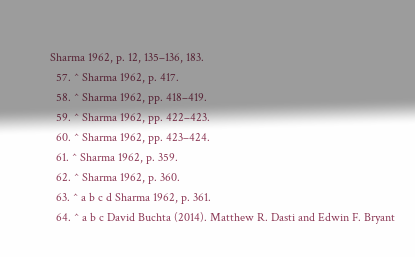Sharma 1962, p. 12, 135–136, 183.
  57. ^ Sharma 1962, p. 417.
  58. ^ Sharma 1962, pp. 418–419.
  59. ^ Sharma 1962, pp. 422–423.
  60. ^ Sharma 1962, pp. 423–424.
  61. ^ Sharma 1962, p. 359.
  62. ^ Sharma 1962, p. 360.
  63. ^ a b c d Sharma 1962, p. 361.
  64. ^ a b c David Buchta (2014). Matthew R. Dasti and Edwin F. Bryant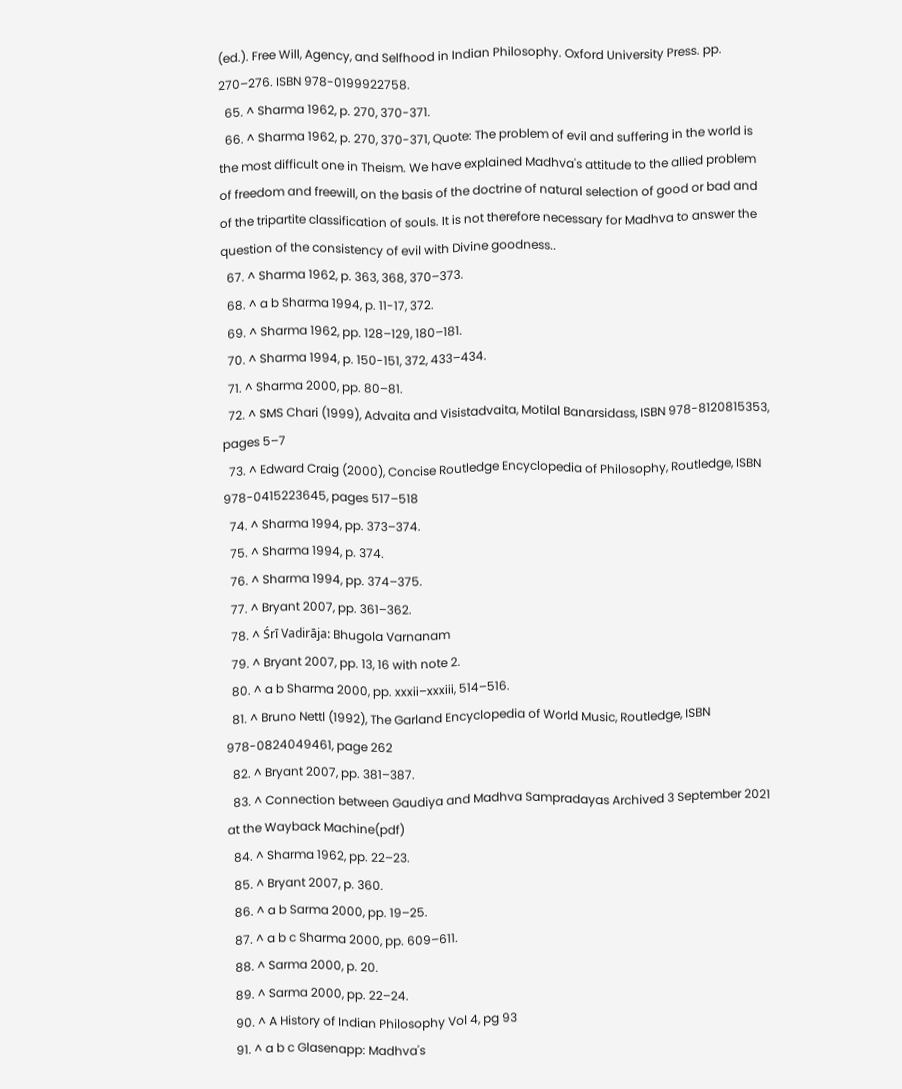(ed.). Free Will, Agency, and Selfhood in Indian Philosophy. Oxford University Press. pp. 270–276. ISBN 978-0199922758.
  65. ^ Sharma 1962, p. 270, 370-371.
  66. ^ Sharma 1962, p. 270, 370-371, Quote: The problem of evil and suffering in the world is the most difficult one in Theism. We have explained Madhva's attitude to the allied problem of freedom and freewill, on the basis of the doctrine of natural selection of good or bad and of the tripartite classification of souls. It is not therefore necessary for Madhva to answer the question of the consistency of evil with Divine goodness..
  67. ^ Sharma 1962, p. 363, 368, 370–373.
  68. ^ a b Sharma 1994, p. 11-17, 372.
  69. ^ Sharma 1962, pp. 128–129, 180–181.
  70. ^ Sharma 1994, p. 150-151, 372, 433–434.
  71. ^ Sharma 2000, pp. 80–81.
  72. ^ SMS Chari (1999), Advaita and Visistadvaita, Motilal Banarsidass, ISBN 978-8120815353, pages 5–7
  73. ^ Edward Craig (2000), Concise Routledge Encyclopedia of Philosophy, Routledge, ISBN 978-0415223645, pages 517–518
  74. ^ Sharma 1994, pp. 373–374.
  75. ^ Sharma 1994, p. 374.
  76. ^ Sharma 1994, pp. 374–375.
  77. ^ Bryant 2007, pp. 361–362.
  78. ^ Śrī Vadirāja: Bhugola Varnanam
  79. ^ Bryant 2007, pp. 13, 16 with note 2.
  80. ^ a b Sharma 2000, pp. xxxii–xxxiii, 514–516.
  81. ^ Bruno Nettl (1992), The Garland Encyclopedia of World Music, Routledge, ISBN 978-0824049461, page 262
  82. ^ Bryant 2007, pp. 381–387.
  83. ^ Connection between Gaudiya and Madhva Sampradayas Archived 3 September 2021 at the Wayback Machine(pdf)
  84. ^ Sharma 1962, pp. 22–23.
  85. ^ Bryant 2007, p. 360.
  86. ^ a b Sarma 2000, pp. 19–25.
  87. ^ a b c Sharma 2000, pp. 609–611.
  88. ^ Sarma 2000, p. 20.
  89. ^ Sarma 2000, pp. 22–24.
  90. ^ A History of Indian Philosophy Vol 4, pg 93
  91. ^ a b c Glasenapp: Madhva's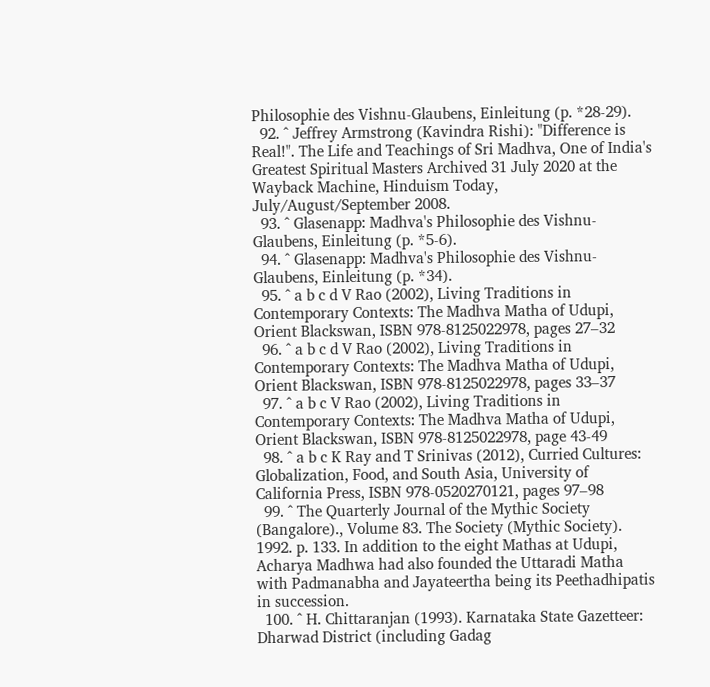Philosophie des Vishnu-Glaubens, Einleitung (p. *28-29).
  92. ^ Jeffrey Armstrong (Kavindra Rishi): "Difference is Real!". The Life and Teachings of Sri Madhva, One of India's Greatest Spiritual Masters Archived 31 July 2020 at the Wayback Machine, Hinduism Today, July/August/September 2008.
  93. ^ Glasenapp: Madhva's Philosophie des Vishnu-Glaubens, Einleitung (p. *5-6).
  94. ^ Glasenapp: Madhva's Philosophie des Vishnu-Glaubens, Einleitung (p. *34).
  95. ^ a b c d V Rao (2002), Living Traditions in Contemporary Contexts: The Madhva Matha of Udupi, Orient Blackswan, ISBN 978-8125022978, pages 27–32
  96. ^ a b c d V Rao (2002), Living Traditions in Contemporary Contexts: The Madhva Matha of Udupi, Orient Blackswan, ISBN 978-8125022978, pages 33–37
  97. ^ a b c V Rao (2002), Living Traditions in Contemporary Contexts: The Madhva Matha of Udupi, Orient Blackswan, ISBN 978-8125022978, page 43-49
  98. ^ a b c K Ray and T Srinivas (2012), Curried Cultures: Globalization, Food, and South Asia, University of California Press, ISBN 978-0520270121, pages 97–98
  99. ^ The Quarterly Journal of the Mythic Society (Bangalore)., Volume 83. The Society (Mythic Society). 1992. p. 133. In addition to the eight Mathas at Udupi, Acharya Madhwa had also founded the Uttaradi Matha with Padmanabha and Jayateertha being its Peethadhipatis in succession.
  100. ^ H. Chittaranjan (1993). Karnataka State Gazetteer: Dharwad District (including Gadag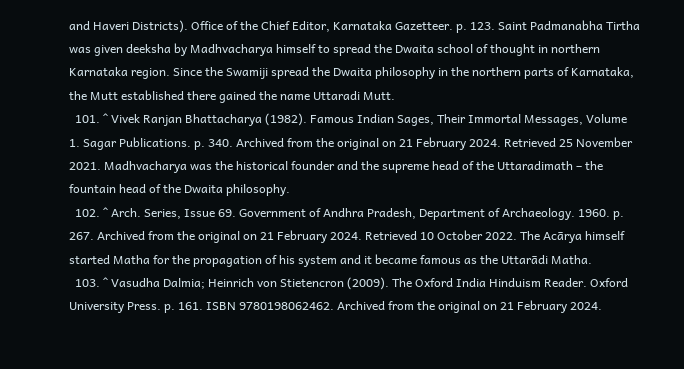and Haveri Districts). Office of the Chief Editor, Karnataka Gazetteer. p. 123. Saint Padmanabha Tirtha was given deeksha by Madhvacharya himself to spread the Dwaita school of thought in northern Karnataka region. Since the Swamiji spread the Dwaita philosophy in the northern parts of Karnataka, the Mutt established there gained the name Uttaradi Mutt.
  101. ^ Vivek Ranjan Bhattacharya (1982). Famous Indian Sages, Their Immortal Messages, Volume 1. Sagar Publications. p. 340. Archived from the original on 21 February 2024. Retrieved 25 November 2021. Madhvacharya was the historical founder and the supreme head of the Uttaradimath – the fountain head of the Dwaita philosophy.
  102. ^ Arch. Series, Issue 69. Government of Andhra Pradesh, Department of Archaeology. 1960. p. 267. Archived from the original on 21 February 2024. Retrieved 10 October 2022. The Acārya himself started Matha for the propagation of his system and it became famous as the Uttarādi Matha.
  103. ^ Vasudha Dalmia; Heinrich von Stietencron (2009). The Oxford India Hinduism Reader. Oxford University Press. p. 161. ISBN 9780198062462. Archived from the original on 21 February 2024.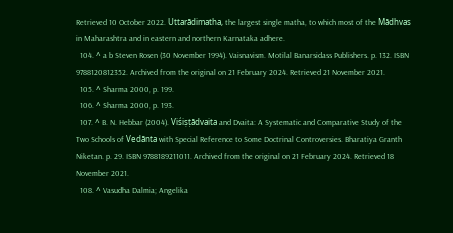Retrieved 10 October 2022. Uttarādimatha, the largest single matha, to which most of the Mādhvas in Maharashtra and in eastern and northern Karnataka adhere.
  104. ^ a b Steven Rosen (30 November 1994). Vaisnavism. Motilal Banarsidass Publishers. p. 132. ISBN 9788120812352. Archived from the original on 21 February 2024. Retrieved 21 November 2021.
  105. ^ Sharma 2000, p. 199.
  106. ^ Sharma 2000, p. 193.
  107. ^ B. N. Hebbar (2004). Viśiṣṭādvaita and Dvaita: A Systematic and Comparative Study of the Two Schools of Vedānta with Special Reference to Some Doctrinal Controversies. Bharatiya Granth Niketan. p. 29. ISBN 9788189211011. Archived from the original on 21 February 2024. Retrieved 18 November 2021.
  108. ^ Vasudha Dalmia; Angelika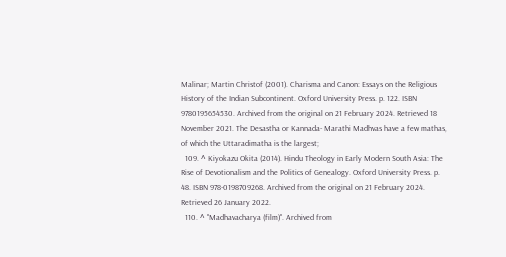Malinar; Martin Christof (2001). Charisma and Canon: Essays on the Religious History of the Indian Subcontinent. Oxford University Press. p. 122. ISBN 9780195654530. Archived from the original on 21 February 2024. Retrieved 18 November 2021. The Desastha or Kannada- Marathi Madhvas have a few mathas, of which the Uttaradimatha is the largest;
  109. ^ Kiyokazu Okita (2014). Hindu Theology in Early Modern South Asia: The Rise of Devotionalism and the Politics of Genealogy. Oxford University Press. p. 48. ISBN 978-0198709268. Archived from the original on 21 February 2024. Retrieved 26 January 2022.
  110. ^ "Madhavacharya (film)". Archived from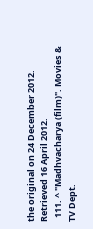the original on 24 December 2012. Retrieved 16 April 2012.
  111. ^ "Madhvacharya (film)". Movies & TV Dept.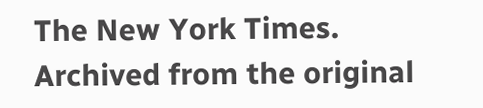The New York Times. Archived from the original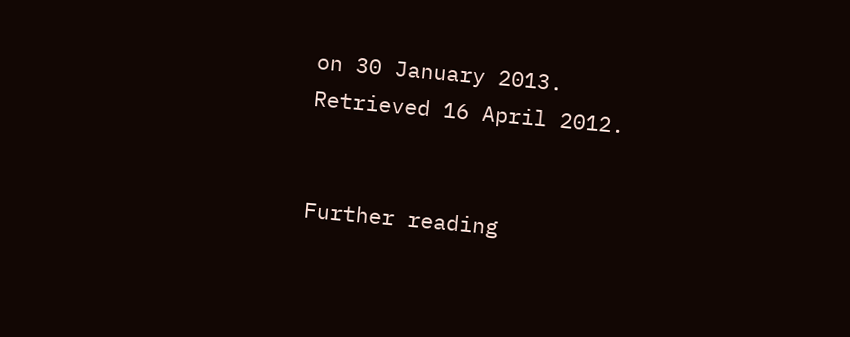on 30 January 2013. Retrieved 16 April 2012.


Further reading